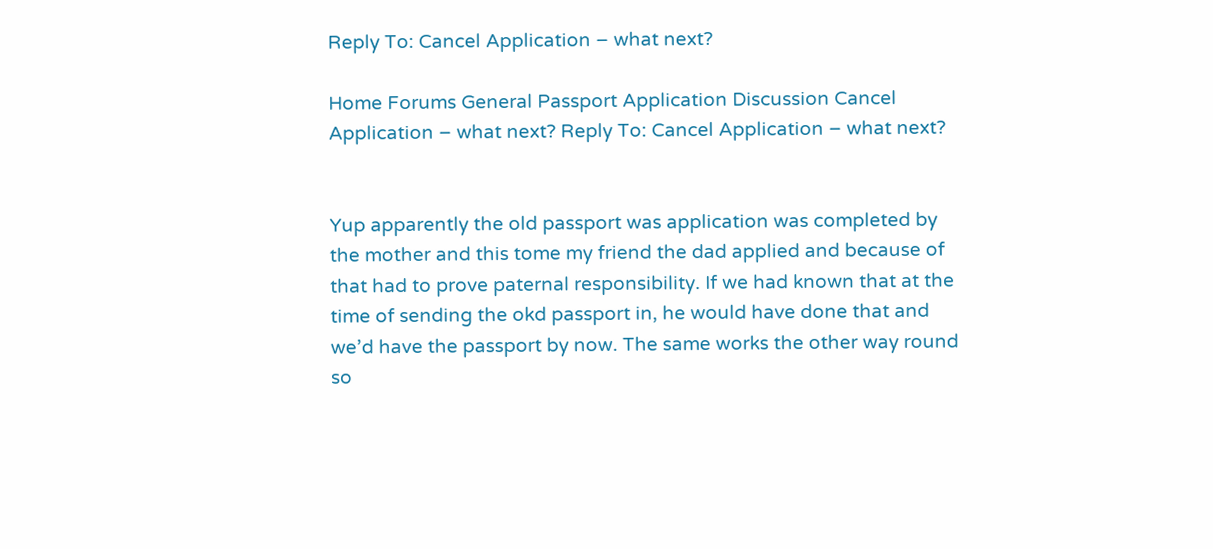Reply To: Cancel Application – what next?

Home Forums General Passport Application Discussion Cancel Application – what next? Reply To: Cancel Application – what next?


Yup apparently the old passport was application was completed by the mother and this tome my friend the dad applied and because of that had to prove paternal responsibility. If we had known that at the time of sending the okd passport in, he would have done that and we’d have the passport by now. The same works the other way round so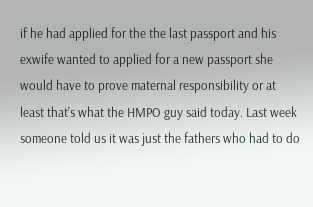if he had applied for the the last passport and his exwife wanted to applied for a new passport she would have to prove maternal responsibility or at least that’s what the HMPO guy said today. Last week someone told us it was just the fathers who had to do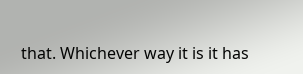that. Whichever way it is it has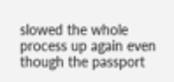slowed the whole process up again even though the passport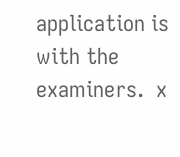application is with the examiners.  x